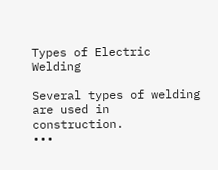Types of Electric Welding

Several types of welding are used in construction.
•••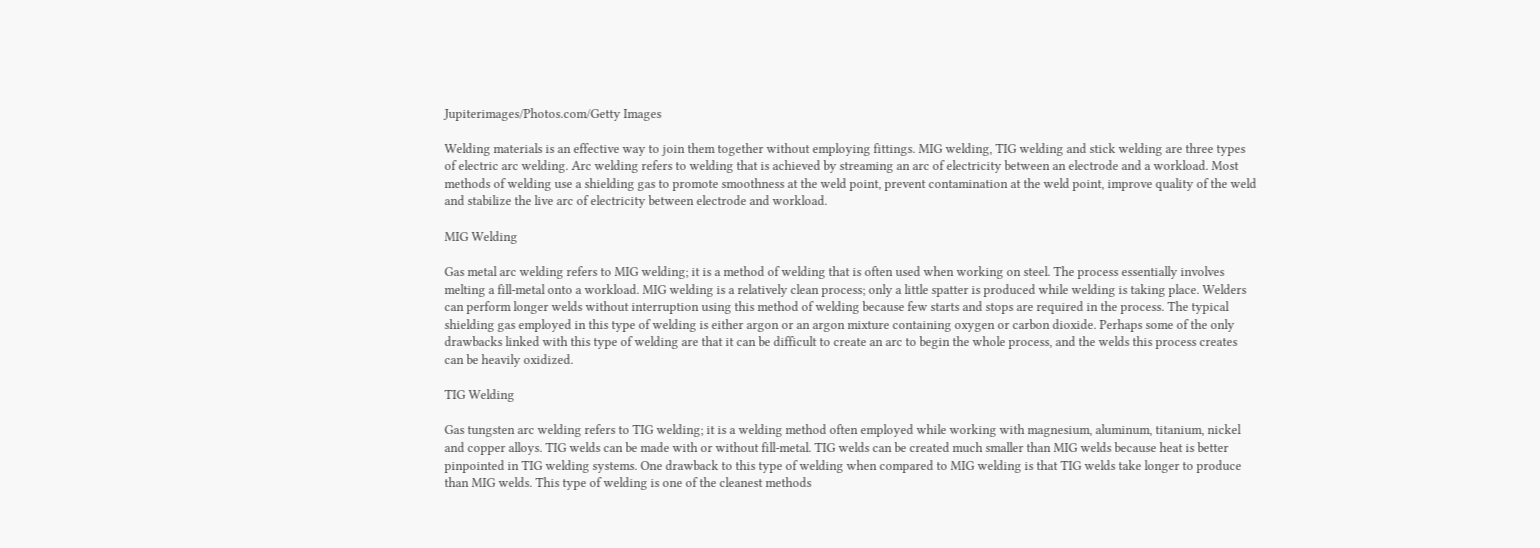Jupiterimages/Photos.com/Getty Images

Welding materials is an effective way to join them together without employing fittings. MIG welding, TIG welding and stick welding are three types of electric arc welding. Arc welding refers to welding that is achieved by streaming an arc of electricity between an electrode and a workload. Most methods of welding use a shielding gas to promote smoothness at the weld point, prevent contamination at the weld point, improve quality of the weld and stabilize the live arc of electricity between electrode and workload.

MIG Welding

Gas metal arc welding refers to MIG welding; it is a method of welding that is often used when working on steel. The process essentially involves melting a fill-metal onto a workload. MIG welding is a relatively clean process; only a little spatter is produced while welding is taking place. Welders can perform longer welds without interruption using this method of welding because few starts and stops are required in the process. The typical shielding gas employed in this type of welding is either argon or an argon mixture containing oxygen or carbon dioxide. Perhaps some of the only drawbacks linked with this type of welding are that it can be difficult to create an arc to begin the whole process, and the welds this process creates can be heavily oxidized.

TIG Welding

Gas tungsten arc welding refers to TIG welding; it is a welding method often employed while working with magnesium, aluminum, titanium, nickel and copper alloys. TIG welds can be made with or without fill-metal. TIG welds can be created much smaller than MIG welds because heat is better pinpointed in TIG welding systems. One drawback to this type of welding when compared to MIG welding is that TIG welds take longer to produce than MIG welds. This type of welding is one of the cleanest methods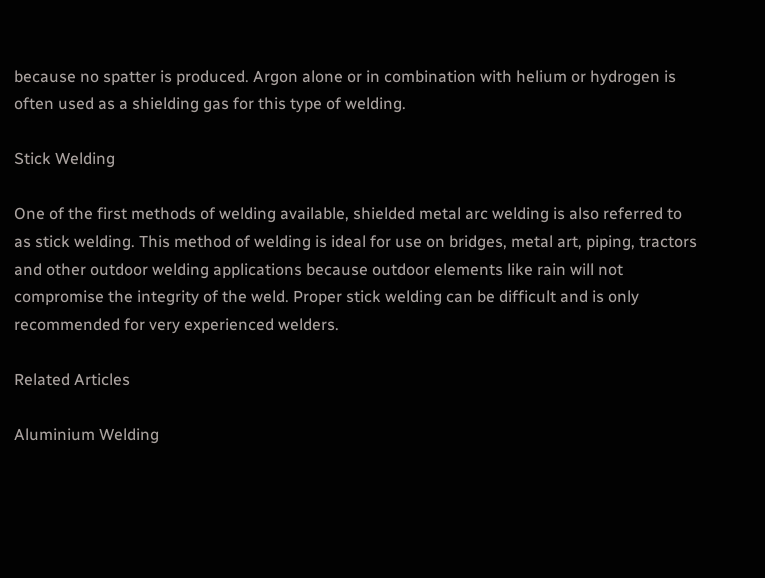because no spatter is produced. Argon alone or in combination with helium or hydrogen is often used as a shielding gas for this type of welding.

Stick Welding

One of the first methods of welding available, shielded metal arc welding is also referred to as stick welding. This method of welding is ideal for use on bridges, metal art, piping, tractors and other outdoor welding applications because outdoor elements like rain will not compromise the integrity of the weld. Proper stick welding can be difficult and is only recommended for very experienced welders.

Related Articles

Aluminium Welding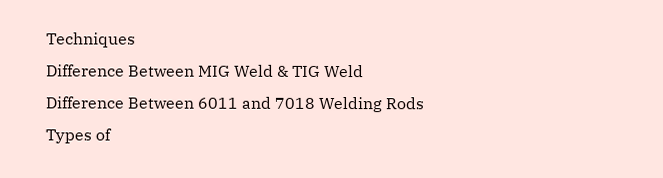Techniques
Difference Between MIG Weld & TIG Weld
Difference Between 6011 and 7018 Welding Rods
Types of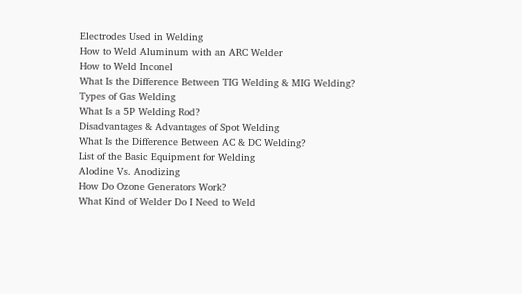Electrodes Used in Welding
How to Weld Aluminum with an ARC Welder
How to Weld Inconel
What Is the Difference Between TIG Welding & MIG Welding?
Types of Gas Welding
What Is a 5P Welding Rod?
Disadvantages & Advantages of Spot Welding
What Is the Difference Between AC & DC Welding?
List of the Basic Equipment for Welding
Alodine Vs. Anodizing
How Do Ozone Generators Work?
What Kind of Welder Do I Need to Weld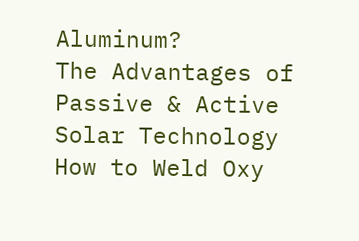Aluminum?
The Advantages of Passive & Active Solar Technology
How to Weld Oxy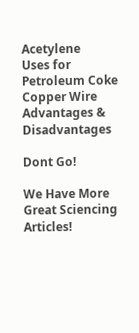Acetylene
Uses for Petroleum Coke
Copper Wire Advantages & Disadvantages

Dont Go!

We Have More Great Sciencing Articles!